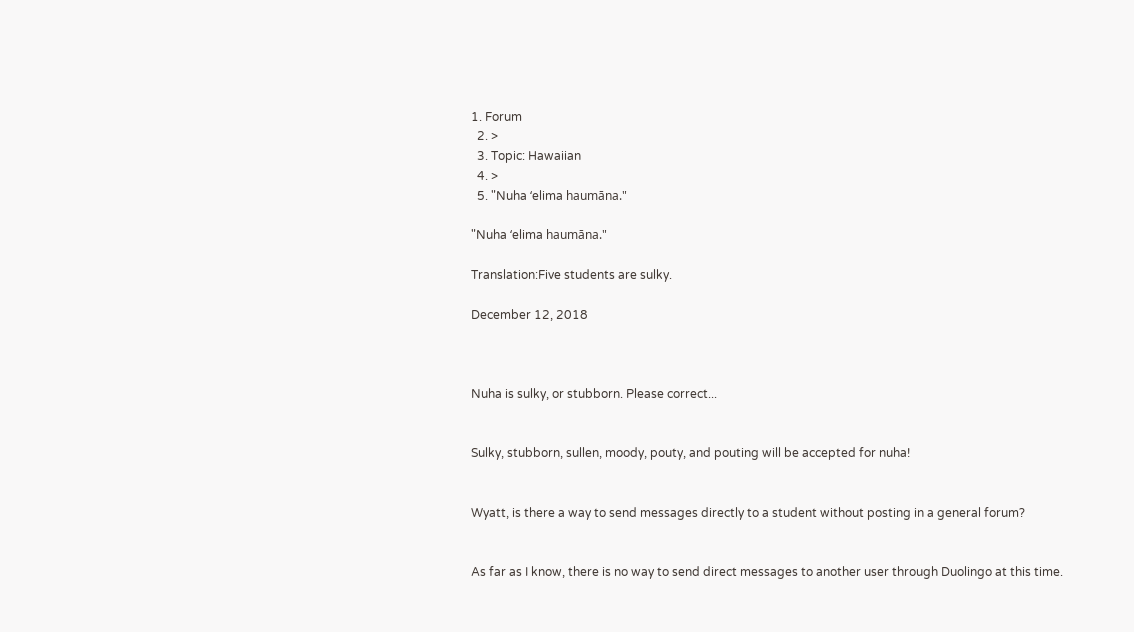1. Forum
  2. >
  3. Topic: Hawaiian
  4. >
  5. "Nuha ʻelima haumāna."

"Nuha ʻelima haumāna."

Translation:Five students are sulky.

December 12, 2018



Nuha is sulky, or stubborn. Please correct...


Sulky, stubborn, sullen, moody, pouty, and pouting will be accepted for nuha!


Wyatt, is there a way to send messages directly to a student without posting in a general forum?


As far as I know, there is no way to send direct messages to another user through Duolingo at this time.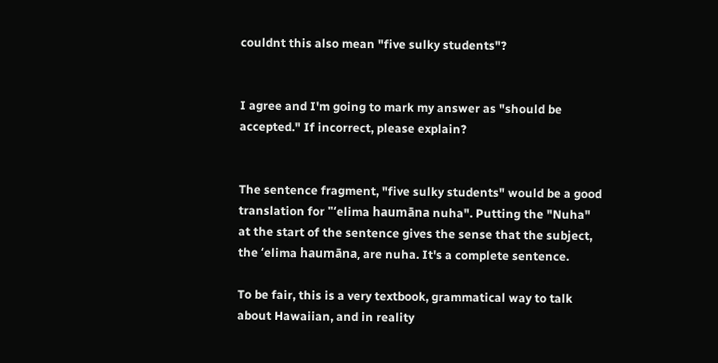couldnt this also mean "five sulky students"?


I agree and I'm going to mark my answer as "should be accepted." If incorrect, please explain?


The sentence fragment, "five sulky students" would be a good translation for "ʻelima haumāna nuha". Putting the "Nuha" at the start of the sentence gives the sense that the subject, the ʻelima haumāna, are nuha. It's a complete sentence.

To be fair, this is a very textbook, grammatical way to talk about Hawaiian, and in reality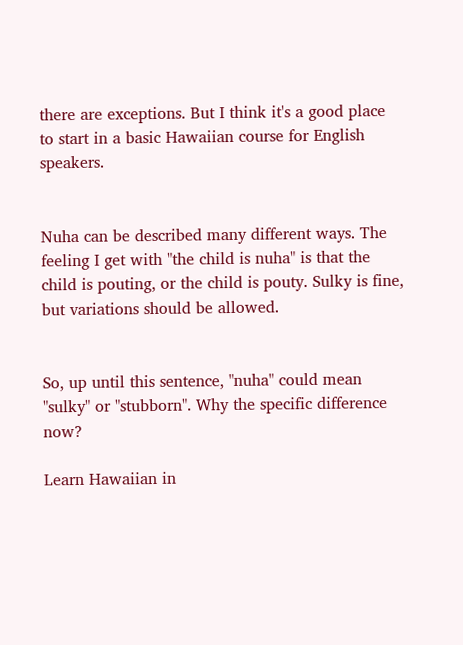there are exceptions. But I think it's a good place to start in a basic Hawaiian course for English speakers.


Nuha can be described many different ways. The feeling I get with "the child is nuha" is that the child is pouting, or the child is pouty. Sulky is fine, but variations should be allowed.


So, up until this sentence, "nuha" could mean "sulky" or "stubborn". Why the specific difference now?

Learn Hawaiian in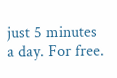just 5 minutes a day. For free.